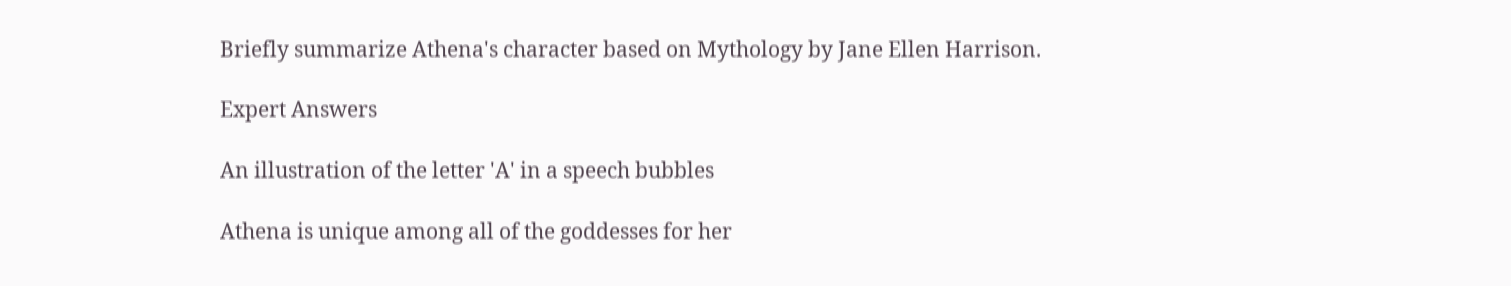Briefly summarize Athena's character based on Mythology by Jane Ellen Harrison.

Expert Answers

An illustration of the letter 'A' in a speech bubbles

Athena is unique among all of the goddesses for her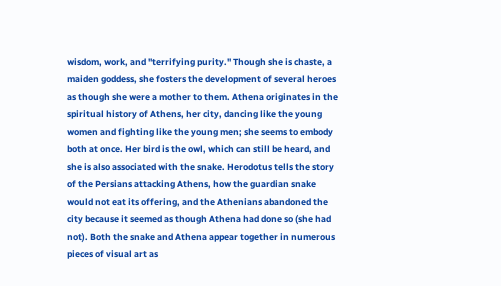wisdom, work, and "terrifying purity." Though she is chaste, a maiden goddess, she fosters the development of several heroes as though she were a mother to them. Athena originates in the spiritual history of Athens, her city, dancing like the young women and fighting like the young men; she seems to embody both at once. Her bird is the owl, which can still be heard, and she is also associated with the snake. Herodotus tells the story of the Persians attacking Athens, how the guardian snake would not eat its offering, and the Athenians abandoned the city because it seemed as though Athena had done so (she had not). Both the snake and Athena appear together in numerous pieces of visual art as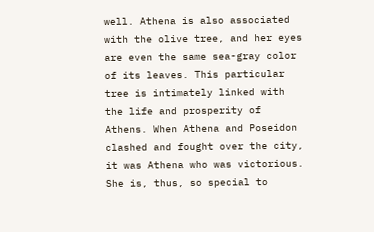well. Athena is also associated with the olive tree, and her eyes are even the same sea-gray color of its leaves. This particular tree is intimately linked with the life and prosperity of Athens. When Athena and Poseidon clashed and fought over the city, it was Athena who was victorious. She is, thus, so special to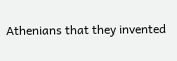Athenians that they invented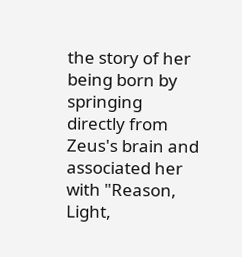the story of her being born by springing directly from Zeus's brain and associated her with "Reason, Light,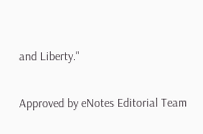and Liberty."

Approved by eNotes Editorial Team